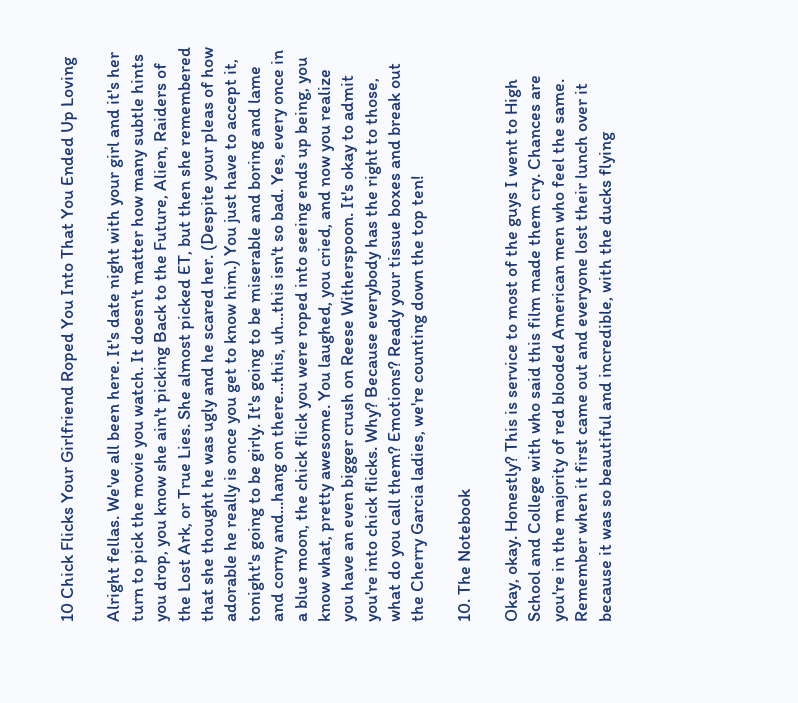10 Chick Flicks Your Girlfriend Roped You Into That You Ended Up Loving

Alright fellas. We've all been here. It's date night with your girl and it's her turn to pick the movie you watch. It doesn't matter how many subtle hints you drop, you know she ain't picking Back to the Future, Alien, Raiders of the Lost Ark, or True Lies. She almost picked ET, but then she remembered that she thought he was ugly and he scared her. (Despite your pleas of how adorable he really is once you get to know him.) You just have to accept it, tonight's going to be girly. It's going to be miserable and boring and lame and corny and...hang on there...this, uh...this isn't so bad. Yes, every once in a blue moon, the chick flick you were roped into seeing ends up being, you know what, pretty awesome. You laughed, you cried, and now you realize you have an even bigger crush on Reese Witherspoon. It's okay to admit you're into chick flicks. Why? Because everybody has the right to those, what do you call them? Emotions? Ready your tissue boxes and break out the Cherry Garcia ladies, we're counting down the top ten!

10. The Notebook

Okay, okay. Honestly? This is service to most of the guys I went to High School and College with who said this film made them cry. Chances are you're in the majority of red blooded American men who feel the same. Remember when it first came out and everyone lost their lunch over it because it was so beautiful and incredible, with the ducks flying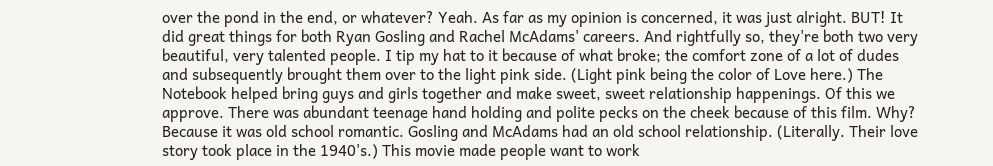over the pond in the end, or whatever? Yeah. As far as my opinion is concerned, it was just alright. BUT! It did great things for both Ryan Gosling and Rachel McAdams' careers. And rightfully so, they're both two very beautiful, very talented people. I tip my hat to it because of what broke; the comfort zone of a lot of dudes and subsequently brought them over to the light pink side. (Light pink being the color of Love here.) The Notebook helped bring guys and girls together and make sweet, sweet relationship happenings. Of this we approve. There was abundant teenage hand holding and polite pecks on the cheek because of this film. Why? Because it was old school romantic. Gosling and McAdams had an old school relationship. (Literally. Their love story took place in the 1940's.) This movie made people want to work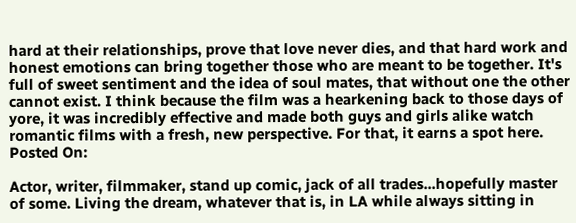hard at their relationships, prove that love never dies, and that hard work and honest emotions can bring together those who are meant to be together. It's full of sweet sentiment and the idea of soul mates, that without one the other cannot exist. I think because the film was a hearkening back to those days of yore, it was incredibly effective and made both guys and girls alike watch romantic films with a fresh, new perspective. For that, it earns a spot here.
Posted On:

Actor, writer, filmmaker, stand up comic, jack of all trades...hopefully master of some. Living the dream, whatever that is, in LA while always sitting in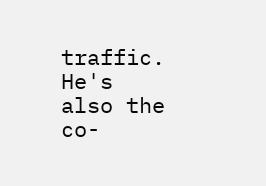traffic. He's also the co-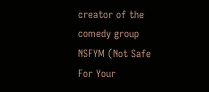creator of the comedy group NSFYM (Not Safe For Your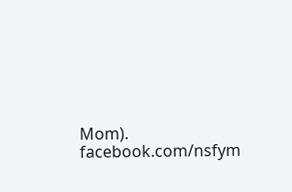Mom). facebook.com/nsfym